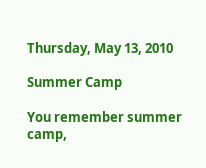Thursday, May 13, 2010

Summer Camp

You remember summer camp,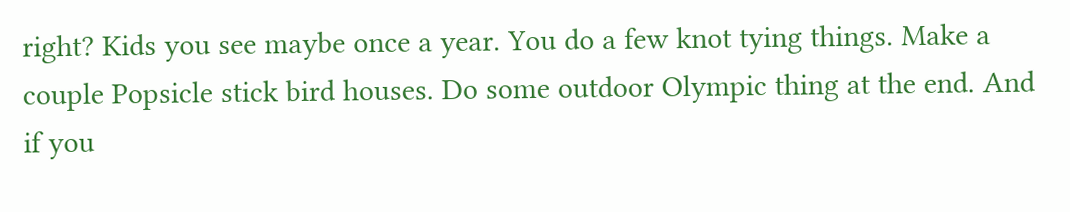right? Kids you see maybe once a year. You do a few knot tying things. Make a couple Popsicle stick bird houses. Do some outdoor Olympic thing at the end. And if you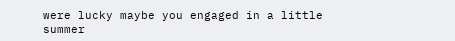were lucky maybe you engaged in a little summer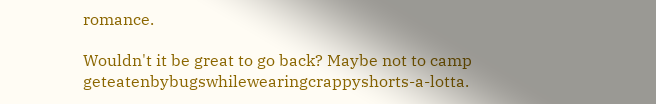romance.

Wouldn't it be great to go back? Maybe not to camp geteatenbybugswhilewearingcrappyshorts-a-lotta.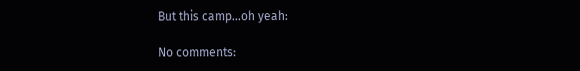But this camp...oh yeah:

No comments: